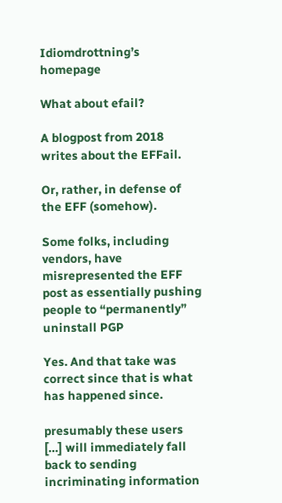Idiomdrottning’s homepage

What about efail?

A blogpost from 2018 writes about the EFFail.

Or, rather, in defense of the EFF (somehow).

Some folks, including vendors, have misrepresented the EFF post as essentially pushing people to “permanently” uninstall PGP

Yes. And that take was correct since that is what has happened since.

presumably these users […] will immediately fall back to sending incriminating information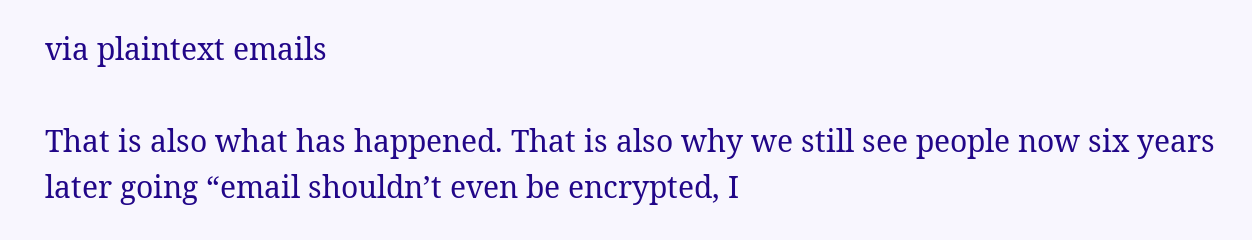via plaintext emails

That is also what has happened. That is also why we still see people now six years later going “email shouldn’t even be encrypted, I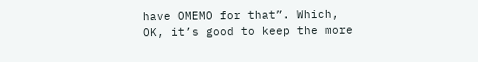have OMEMO for that”. Which, OK, it’s good to keep the more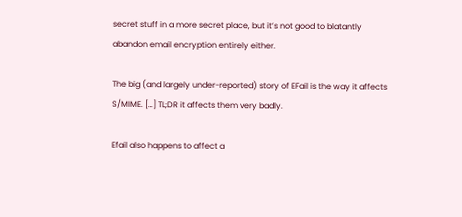secret stuff in a more secret place, but it’s not good to blatantly abandon email encryption entirely either.

The big (and largely under-reported) story of EFail is the way it affects S/MIME. […] TL;DR it affects them very badly.

Efail also happens to affect a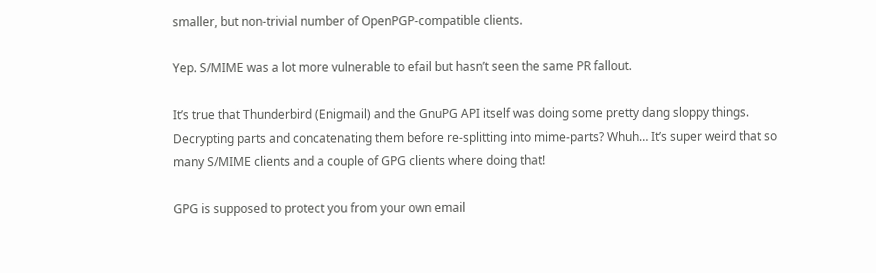smaller, but non-trivial number of OpenPGP-compatible clients.

Yep. S/MIME was a lot more vulnerable to efail but hasn’t seen the same PR fallout.

It’s true that Thunderbird (Enigmail) and the GnuPG API itself was doing some pretty dang sloppy things. Decrypting parts and concatenating them before re-splitting into mime-parts? Whuh… It’s super weird that so many S/MIME clients and a couple of GPG clients where doing that!

GPG is supposed to protect you from your own email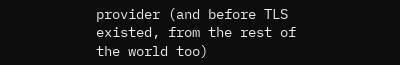provider (and before TLS existed, from the rest of the world too)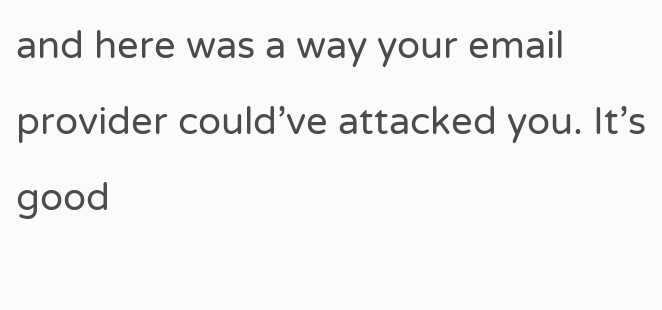and here was a way your email provider could’ve attacked you. It’s good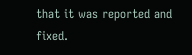that it was reported and fixed.